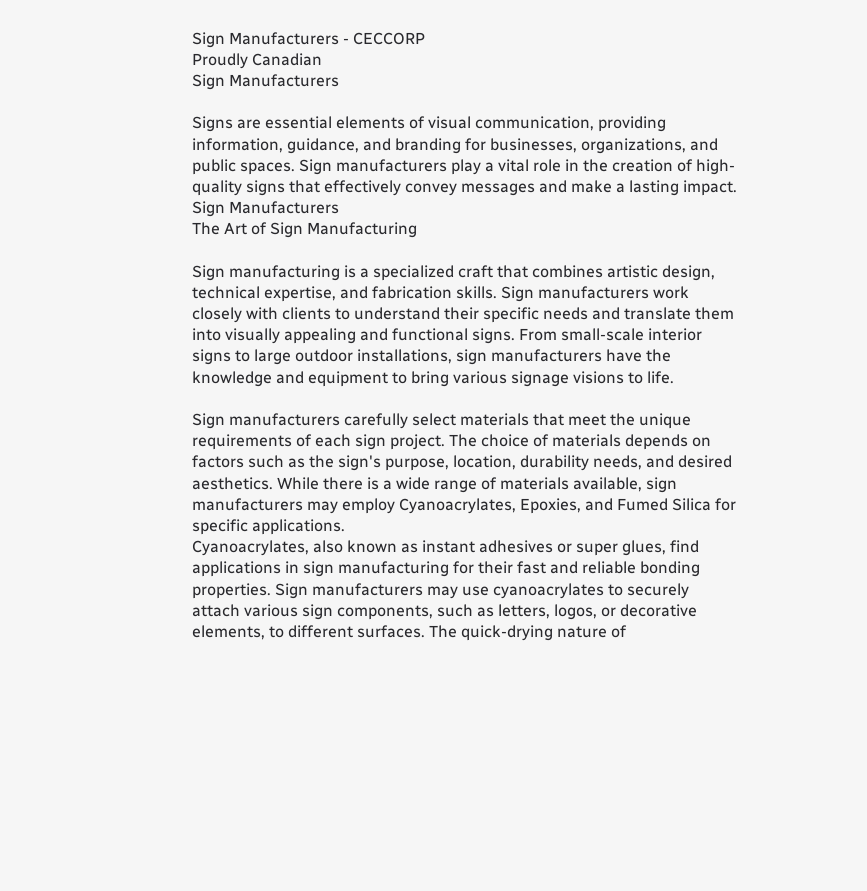Sign Manufacturers - CECCORP
Proudly Canadian
Sign Manufacturers

Signs are essential elements of visual communication, providing information, guidance, and branding for businesses, organizations, and public spaces. Sign manufacturers play a vital role in the creation of high-quality signs that effectively convey messages and make a lasting impact.
Sign Manufacturers
The Art of Sign Manufacturing

Sign manufacturing is a specialized craft that combines artistic design, technical expertise, and fabrication skills. Sign manufacturers work closely with clients to understand their specific needs and translate them into visually appealing and functional signs. From small-scale interior signs to large outdoor installations, sign manufacturers have the knowledge and equipment to bring various signage visions to life.

Sign manufacturers carefully select materials that meet the unique requirements of each sign project. The choice of materials depends on factors such as the sign's purpose, location, durability needs, and desired aesthetics. While there is a wide range of materials available, sign manufacturers may employ Cyanoacrylates, Epoxies, and Fumed Silica for specific applications.
Cyanoacrylates, also known as instant adhesives or super glues, find applications in sign manufacturing for their fast and reliable bonding properties. Sign manufacturers may use cyanoacrylates to securely attach various sign components, such as letters, logos, or decorative elements, to different surfaces. The quick-drying nature of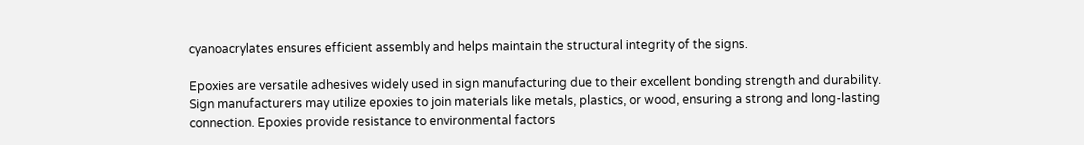cyanoacrylates ensures efficient assembly and helps maintain the structural integrity of the signs.

Epoxies are versatile adhesives widely used in sign manufacturing due to their excellent bonding strength and durability. Sign manufacturers may utilize epoxies to join materials like metals, plastics, or wood, ensuring a strong and long-lasting connection. Epoxies provide resistance to environmental factors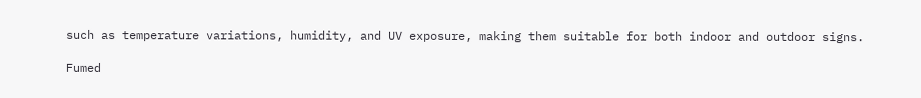such as temperature variations, humidity, and UV exposure, making them suitable for both indoor and outdoor signs.

Fumed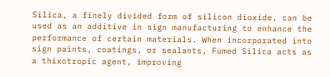Silica, a finely divided form of silicon dioxide, can be used as an additive in sign manufacturing to enhance the performance of certain materials. When incorporated into sign paints, coatings, or sealants, Fumed Silica acts as a thixotropic agent, improving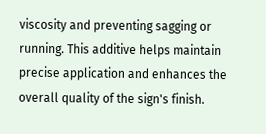viscosity and preventing sagging or running. This additive helps maintain precise application and enhances the overall quality of the sign's finish.